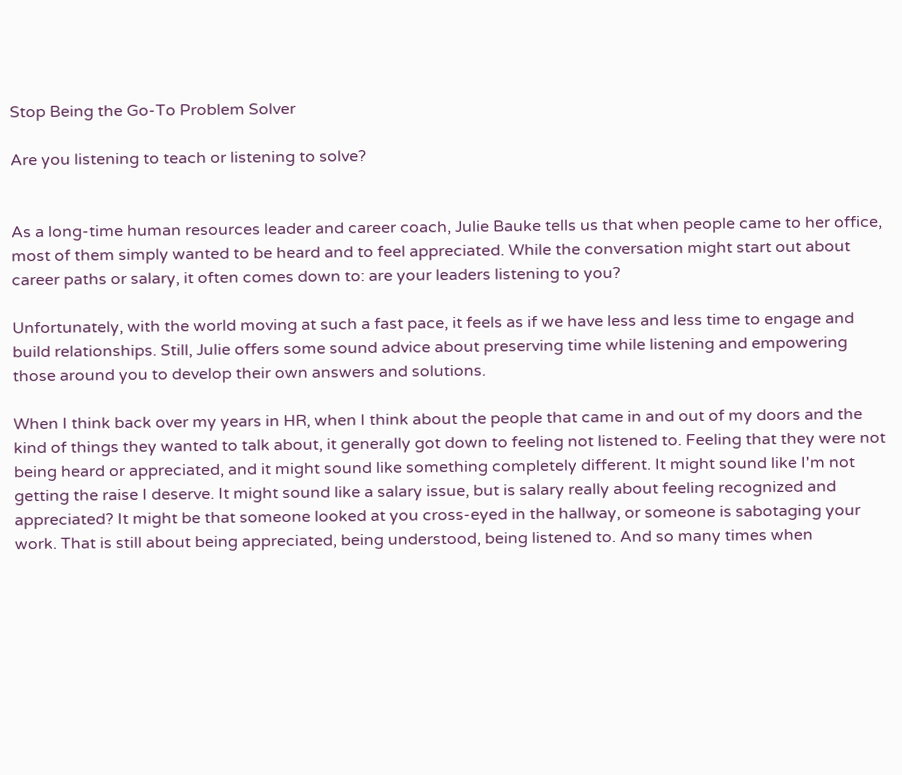Stop Being the Go-To Problem Solver

Are you listening to teach or listening to solve?


As a long-time human resources leader and career coach, Julie Bauke tells us that when people came to her office, most of them simply wanted to be heard and to feel appreciated. While the conversation might start out about career paths or salary, it often comes down to: are your leaders listening to you?

Unfortunately, with the world moving at such a fast pace, it feels as if we have less and less time to engage and build relationships. Still, Julie offers some sound advice about preserving time while listening and empowering those around you to develop their own answers and solutions.

When I think back over my years in HR, when I think about the people that came in and out of my doors and the kind of things they wanted to talk about, it generally got down to feeling not listened to. Feeling that they were not being heard or appreciated, and it might sound like something completely different. It might sound like I'm not getting the raise I deserve. It might sound like a salary issue, but is salary really about feeling recognized and appreciated? It might be that someone looked at you cross-eyed in the hallway, or someone is sabotaging your work. That is still about being appreciated, being understood, being listened to. And so many times when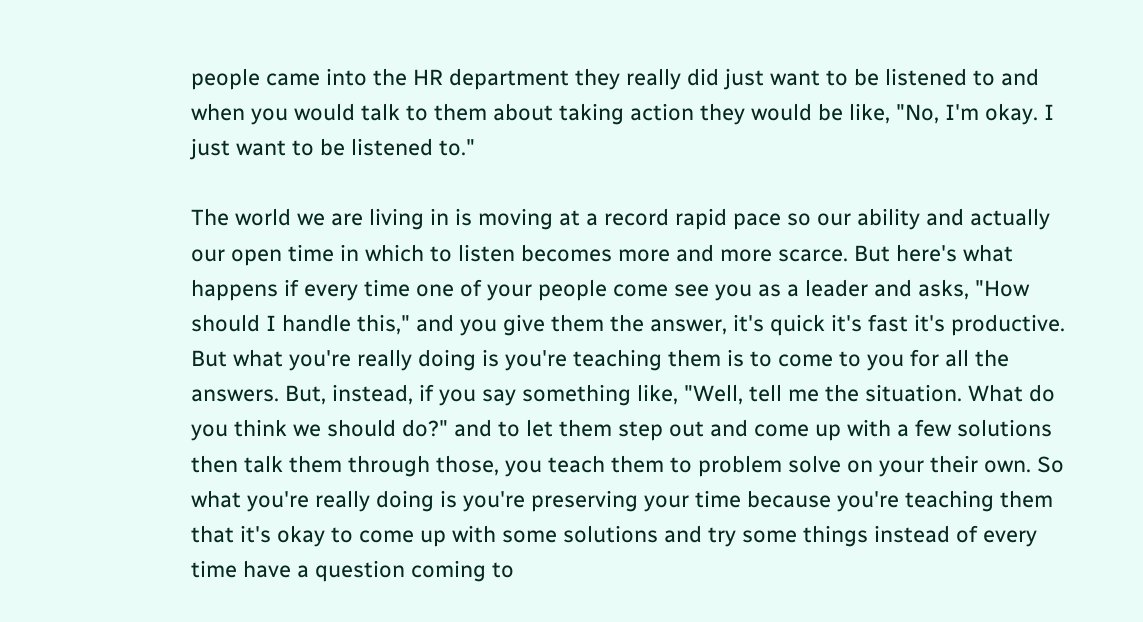people came into the HR department they really did just want to be listened to and when you would talk to them about taking action they would be like, "No, I'm okay. I just want to be listened to."

The world we are living in is moving at a record rapid pace so our ability and actually our open time in which to listen becomes more and more scarce. But here's what happens if every time one of your people come see you as a leader and asks, "How should I handle this," and you give them the answer, it's quick it's fast it's productive. But what you're really doing is you're teaching them is to come to you for all the answers. But, instead, if you say something like, "Well, tell me the situation. What do you think we should do?" and to let them step out and come up with a few solutions then talk them through those, you teach them to problem solve on your their own. So what you're really doing is you're preserving your time because you're teaching them that it's okay to come up with some solutions and try some things instead of every time have a question coming to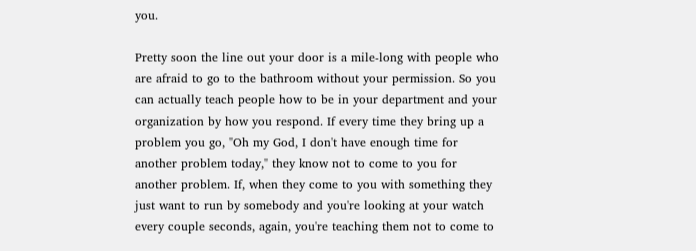you.

Pretty soon the line out your door is a mile-long with people who are afraid to go to the bathroom without your permission. So you can actually teach people how to be in your department and your organization by how you respond. If every time they bring up a problem you go, "Oh my God, I don't have enough time for another problem today," they know not to come to you for another problem. If, when they come to you with something they just want to run by somebody and you're looking at your watch every couple seconds, again, you're teaching them not to come to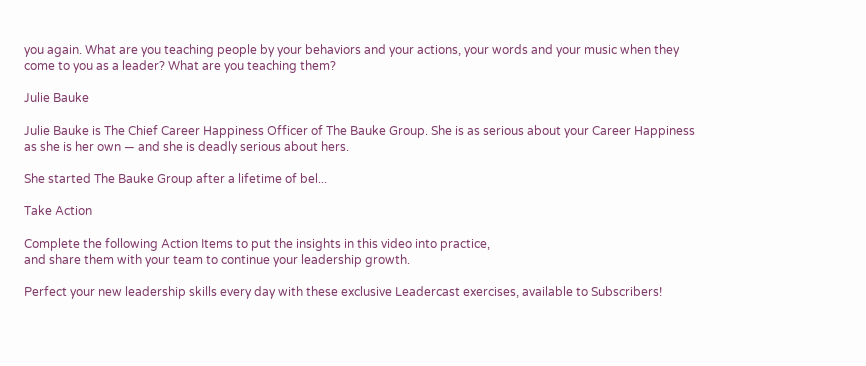you again. What are you teaching people by your behaviors and your actions, your words and your music when they come to you as a leader? What are you teaching them?

Julie Bauke

Julie Bauke is The Chief Career Happiness Officer of The Bauke Group. She is as serious about your Career Happiness as she is her own — and she is deadly serious about hers.

She started The Bauke Group after a lifetime of bel...

Take Action

Complete the following Action Items to put the insights in this video into practice,
and share them with your team to continue your leadership growth.

Perfect your new leadership skills every day with these exclusive Leadercast exercises, available to Subscribers!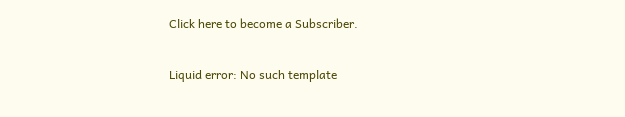Click here to become a Subscriber.

Liquid error: No such template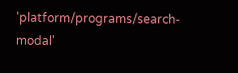'platform/programs/search-modal'